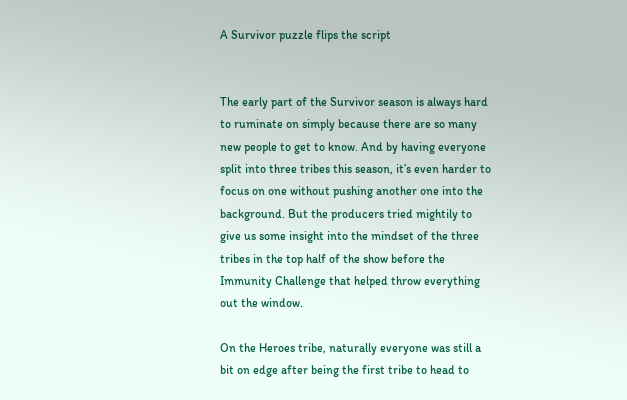A Survivor puzzle flips the script


The early part of the Survivor season is always hard to ruminate on simply because there are so many new people to get to know. And by having everyone split into three tribes this season, it’s even harder to focus on one without pushing another one into the background. But the producers tried mightily to give us some insight into the mindset of the three tribes in the top half of the show before the Immunity Challenge that helped throw everything out the window.

On the Heroes tribe, naturally everyone was still a bit on edge after being the first tribe to head to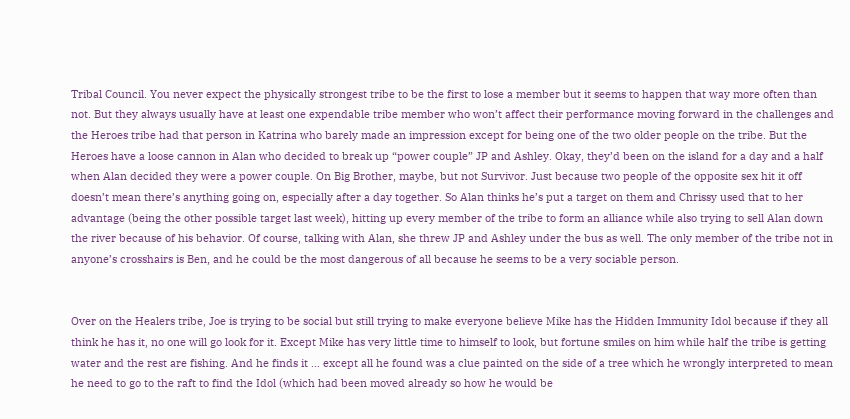Tribal Council. You never expect the physically strongest tribe to be the first to lose a member but it seems to happen that way more often than not. But they always usually have at least one expendable tribe member who won’t affect their performance moving forward in the challenges and the Heroes tribe had that person in Katrina who barely made an impression except for being one of the two older people on the tribe. But the Heroes have a loose cannon in Alan who decided to break up “power couple” JP and Ashley. Okay, they’d been on the island for a day and a half when Alan decided they were a power couple. On Big Brother, maybe, but not Survivor. Just because two people of the opposite sex hit it off doesn’t mean there’s anything going on, especially after a day together. So Alan thinks he’s put a target on them and Chrissy used that to her advantage (being the other possible target last week), hitting up every member of the tribe to form an alliance while also trying to sell Alan down the river because of his behavior. Of course, talking with Alan, she threw JP and Ashley under the bus as well. The only member of the tribe not in anyone’s crosshairs is Ben, and he could be the most dangerous of all because he seems to be a very sociable person.


Over on the Healers tribe, Joe is trying to be social but still trying to make everyone believe Mike has the Hidden Immunity Idol because if they all think he has it, no one will go look for it. Except Mike has very little time to himself to look, but fortune smiles on him while half the tribe is getting water and the rest are fishing. And he finds it … except all he found was a clue painted on the side of a tree which he wrongly interpreted to mean he need to go to the raft to find the Idol (which had been moved already so how he would be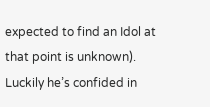expected to find an Idol at that point is unknown). Luckily he’s confided in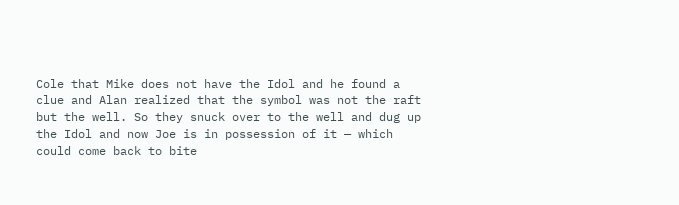Cole that Mike does not have the Idol and he found a clue and Alan realized that the symbol was not the raft but the well. So they snuck over to the well and dug up the Idol and now Joe is in possession of it — which could come back to bite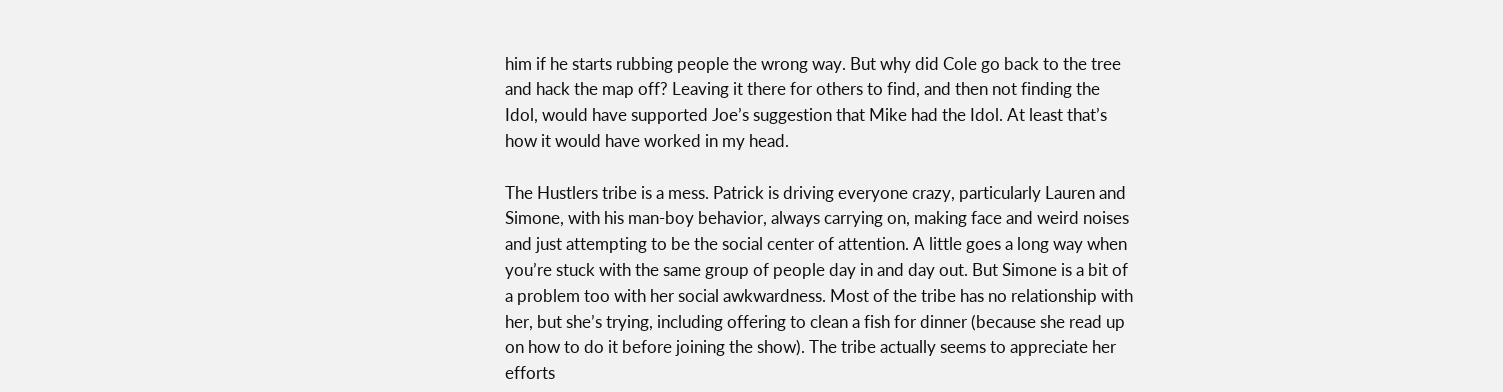him if he starts rubbing people the wrong way. But why did Cole go back to the tree and hack the map off? Leaving it there for others to find, and then not finding the Idol, would have supported Joe’s suggestion that Mike had the Idol. At least that’s how it would have worked in my head.

The Hustlers tribe is a mess. Patrick is driving everyone crazy, particularly Lauren and Simone, with his man-boy behavior, always carrying on, making face and weird noises and just attempting to be the social center of attention. A little goes a long way when you’re stuck with the same group of people day in and day out. But Simone is a bit of a problem too with her social awkwardness. Most of the tribe has no relationship with her, but she’s trying, including offering to clean a fish for dinner (because she read up on how to do it before joining the show). The tribe actually seems to appreciate her efforts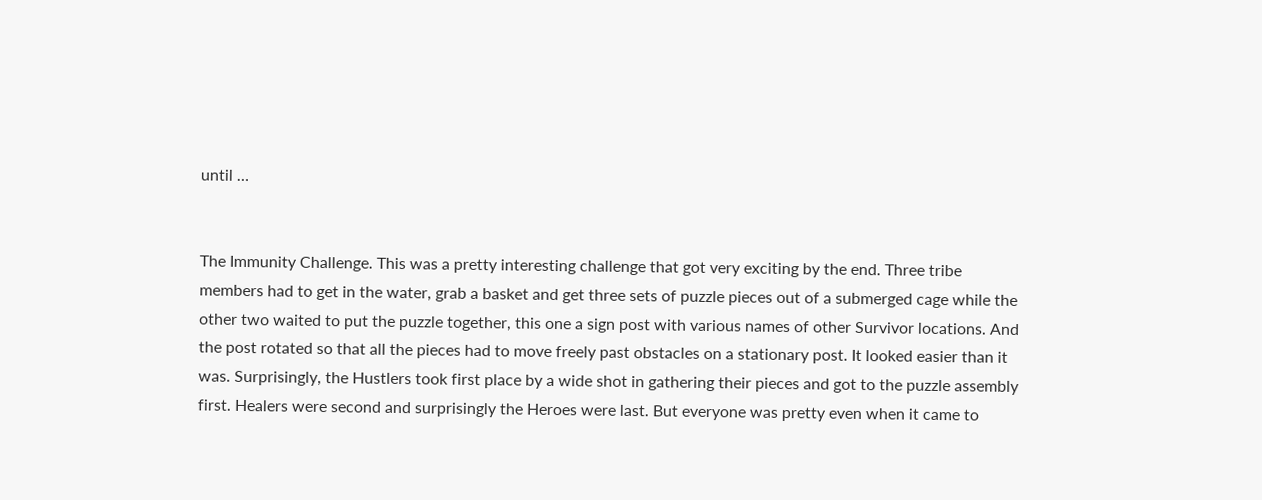until …


The Immunity Challenge. This was a pretty interesting challenge that got very exciting by the end. Three tribe members had to get in the water, grab a basket and get three sets of puzzle pieces out of a submerged cage while the other two waited to put the puzzle together, this one a sign post with various names of other Survivor locations. And the post rotated so that all the pieces had to move freely past obstacles on a stationary post. It looked easier than it was. Surprisingly, the Hustlers took first place by a wide shot in gathering their pieces and got to the puzzle assembly first. Healers were second and surprisingly the Heroes were last. But everyone was pretty even when it came to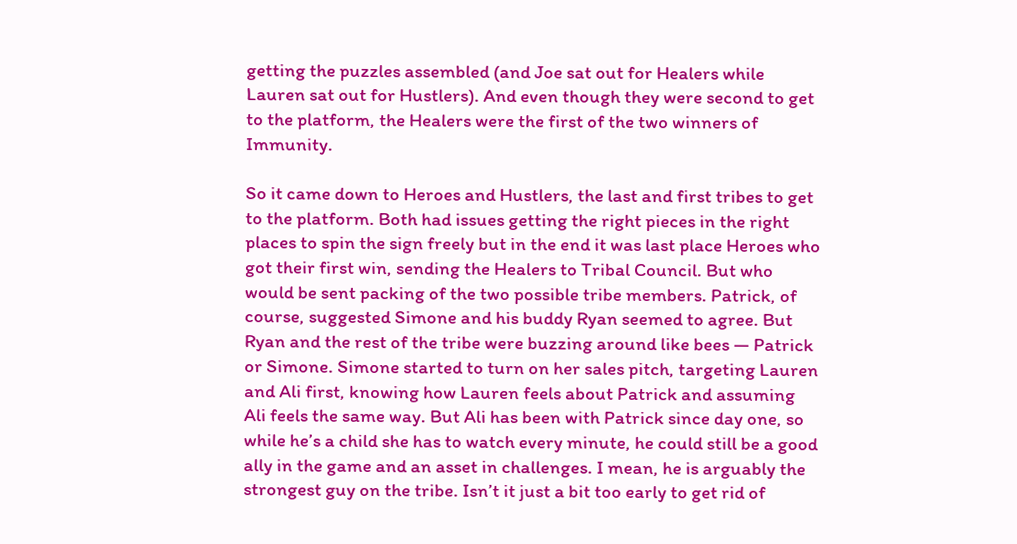getting the puzzles assembled (and Joe sat out for Healers while Lauren sat out for Hustlers). And even though they were second to get to the platform, the Healers were the first of the two winners of Immunity.

So it came down to Heroes and Hustlers, the last and first tribes to get to the platform. Both had issues getting the right pieces in the right places to spin the sign freely but in the end it was last place Heroes who got their first win, sending the Healers to Tribal Council. But who would be sent packing of the two possible tribe members. Patrick, of course, suggested Simone and his buddy Ryan seemed to agree. But Ryan and the rest of the tribe were buzzing around like bees — Patrick or Simone. Simone started to turn on her sales pitch, targeting Lauren and Ali first, knowing how Lauren feels about Patrick and assuming Ali feels the same way. But Ali has been with Patrick since day one, so while he’s a child she has to watch every minute, he could still be a good ally in the game and an asset in challenges. I mean, he is arguably the strongest guy on the tribe. Isn’t it just a bit too early to get rid of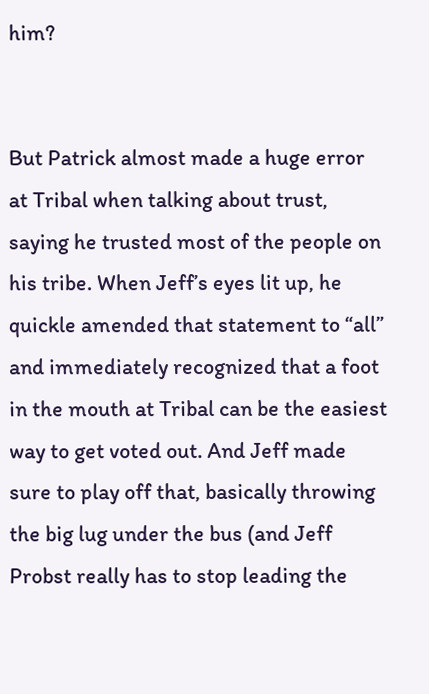him?


But Patrick almost made a huge error at Tribal when talking about trust, saying he trusted most of the people on his tribe. When Jeff’s eyes lit up, he quickle amended that statement to “all” and immediately recognized that a foot in the mouth at Tribal can be the easiest way to get voted out. And Jeff made sure to play off that, basically throwing the big lug under the bus (and Jeff Probst really has to stop leading the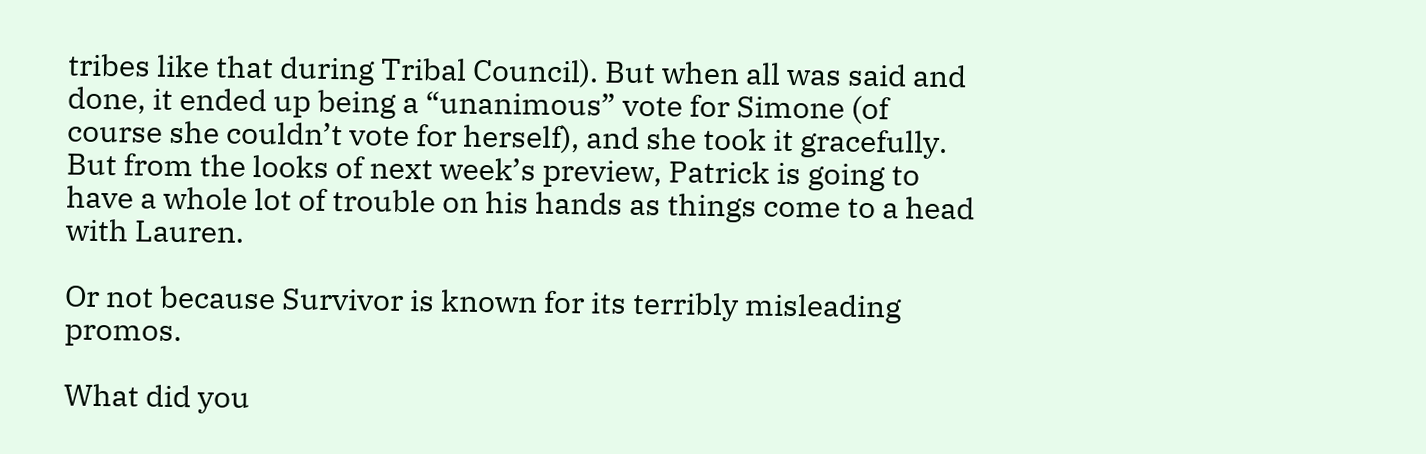tribes like that during Tribal Council). But when all was said and done, it ended up being a “unanimous” vote for Simone (of course she couldn’t vote for herself), and she took it gracefully. But from the looks of next week’s preview, Patrick is going to have a whole lot of trouble on his hands as things come to a head with Lauren.

Or not because Survivor is known for its terribly misleading promos.

What did you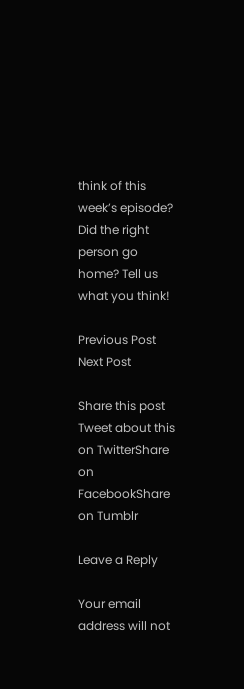think of this week’s episode? Did the right person go home? Tell us what you think!

Previous Post
Next Post

Share this post
Tweet about this on TwitterShare on FacebookShare on Tumblr

Leave a Reply

Your email address will not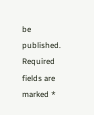be published. Required fields are marked *